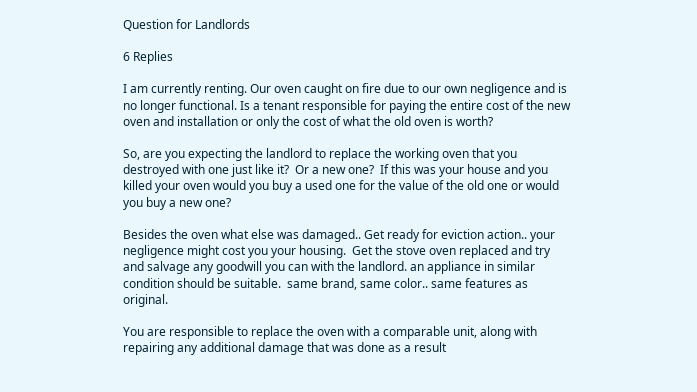Question for Landlords

6 Replies

I am currently renting. Our oven caught on fire due to our own negligence and is no longer functional. Is a tenant responsible for paying the entire cost of the new oven and installation or only the cost of what the old oven is worth?

So, are you expecting the landlord to replace the working oven that you destroyed with one just like it?  Or a new one?  If this was your house and you killed your oven would you buy a used one for the value of the old one or would you buy a new one?

Besides the oven what else was damaged.. Get ready for eviction action.. your negligence might cost you your housing.  Get the stove oven replaced and try and salvage any goodwill you can with the landlord. an appliance in similar condition should be suitable.  same brand, same color.. same features as original.

You are responsible to replace the oven with a comparable unit, along with repairing any additional damage that was done as a result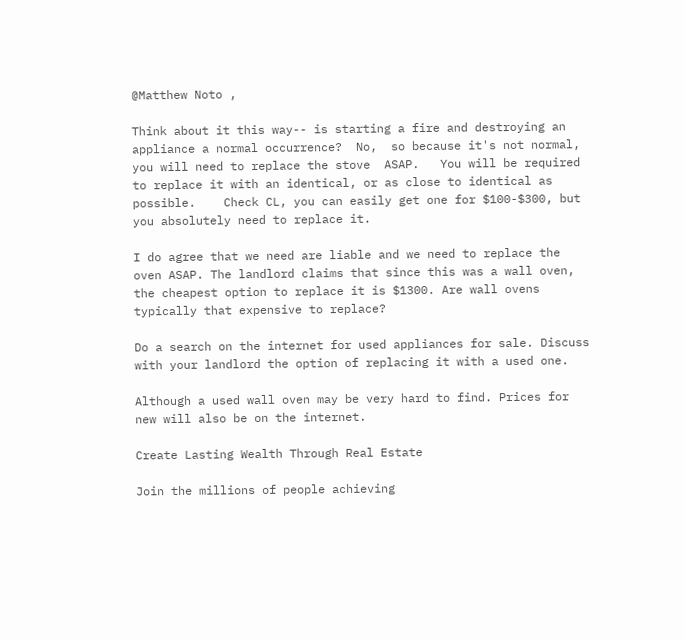@Matthew Noto ,

Think about it this way-- is starting a fire and destroying an appliance a normal occurrence?  No,  so because it's not normal, you will need to replace the stove  ASAP.   You will be required to replace it with an identical, or as close to identical as possible.    Check CL, you can easily get one for $100-$300, but you absolutely need to replace it.

I do agree that we need are liable and we need to replace the oven ASAP. The landlord claims that since this was a wall oven, the cheapest option to replace it is $1300. Are wall ovens typically that expensive to replace?

Do a search on the internet for used appliances for sale. Discuss with your landlord the option of replacing it with a used one.

Although a used wall oven may be very hard to find. Prices for new will also be on the internet.

Create Lasting Wealth Through Real Estate

Join the millions of people achieving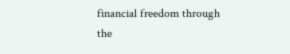financial freedom through the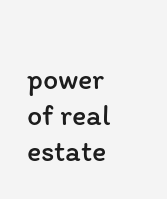power of real estate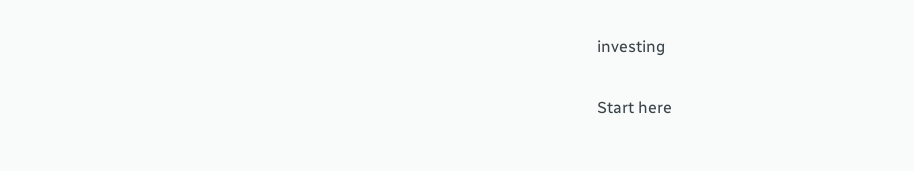investing

Start here